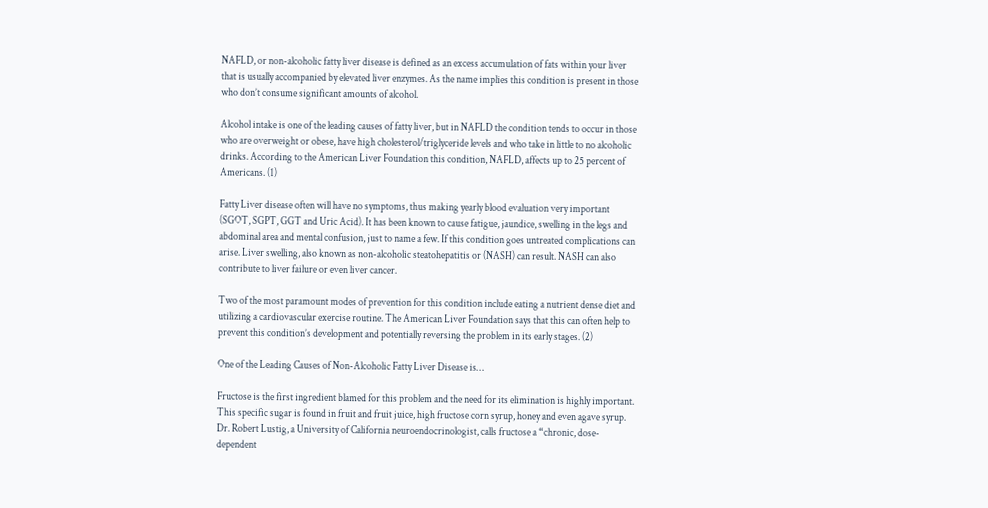NAFLD, or non-alcoholic fatty liver disease is defined as an excess accumulation of fats within your liver that is usually accompanied by elevated liver enzymes. As the name implies this condition is present in those who don’t consume significant amounts of alcohol.

Alcohol intake is one of the leading causes of fatty liver, but in NAFLD the condition tends to occur in those who are overweight or obese, have high cholesterol/triglyceride levels and who take in little to no alcoholic drinks. According to the American Liver Foundation this condition, NAFLD, affects up to 25 percent of Americans. (1)

Fatty Liver disease often will have no symptoms, thus making yearly blood evaluation very important (SGOT, SGPT, GGT and Uric Acid). It has been known to cause fatigue, jaundice, swelling in the legs and abdominal area and mental confusion, just to name a few. If this condition goes untreated complications can arise. Liver swelling, also known as non-alcoholic steatohepatitis or (NASH) can result. NASH can also contribute to liver failure or even liver cancer.

Two of the most paramount modes of prevention for this condition include eating a nutrient dense diet and utilizing a cardiovascular exercise routine. The American Liver Foundation says that this can often help to prevent this condition’s development and potentially reversing the problem in its early stages. (2)

One of the Leading Causes of Non-Alcoholic Fatty Liver Disease is…

Fructose is the first ingredient blamed for this problem and the need for its elimination is highly important. This specific sugar is found in fruit and fruit juice, high fructose corn syrup, honey and even agave syrup.
Dr. Robert Lustig, a University of California neuroendocrinologist, calls fructose a “chronic, dose-dependent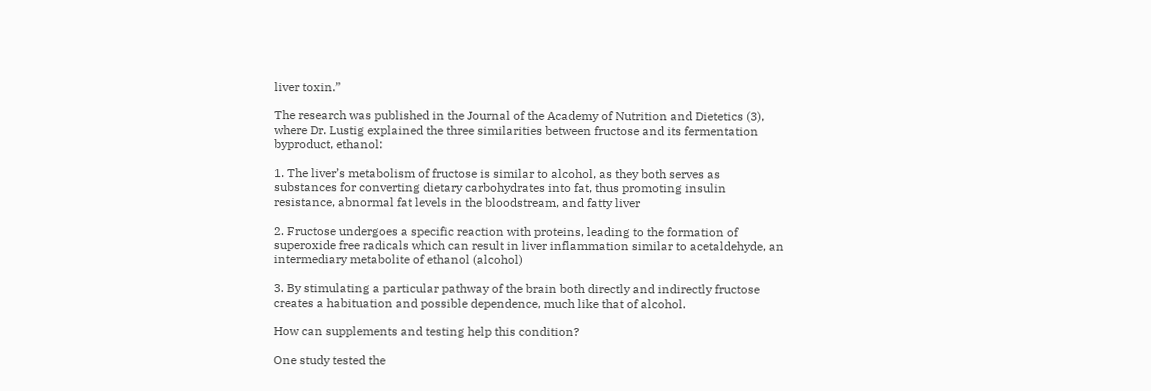liver toxin.”

The research was published in the Journal of the Academy of Nutrition and Dietetics (3), where Dr. Lustig explained the three similarities between fructose and its fermentation byproduct, ethanol:

1. The liver’s metabolism of fructose is similar to alcohol, as they both serves as substances for converting dietary carbohydrates into fat, thus promoting insulin resistance, abnormal fat levels in the bloodstream, and fatty liver

2. Fructose undergoes a specific reaction with proteins, leading to the formation of superoxide free radicals which can result in liver inflammation similar to acetaldehyde, an intermediary metabolite of ethanol (alcohol)

3. By stimulating a particular pathway of the brain both directly and indirectly fructose creates a habituation and possible dependence, much like that of alcohol.

How can supplements and testing help this condition?

One study tested the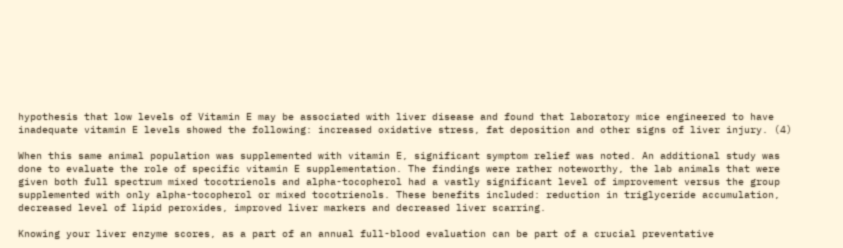hypothesis that low levels of Vitamin E may be associated with liver disease and found that laboratory mice engineered to have inadequate vitamin E levels showed the following: increased oxidative stress, fat deposition and other signs of liver injury. (4)

When this same animal population was supplemented with vitamin E, significant symptom relief was noted. An additional study was done to evaluate the role of specific vitamin E supplementation. The findings were rather noteworthy, the lab animals that were given both full spectrum mixed tocotrienols and alpha-tocopherol had a vastly significant level of improvement versus the group supplemented with only alpha-tocopherol or mixed tocotrienols. These benefits included: reduction in triglyceride accumulation, decreased level of lipid peroxides, improved liver markers and decreased liver scarring.

Knowing your liver enzyme scores, as a part of an annual full-blood evaluation can be part of a crucial preventative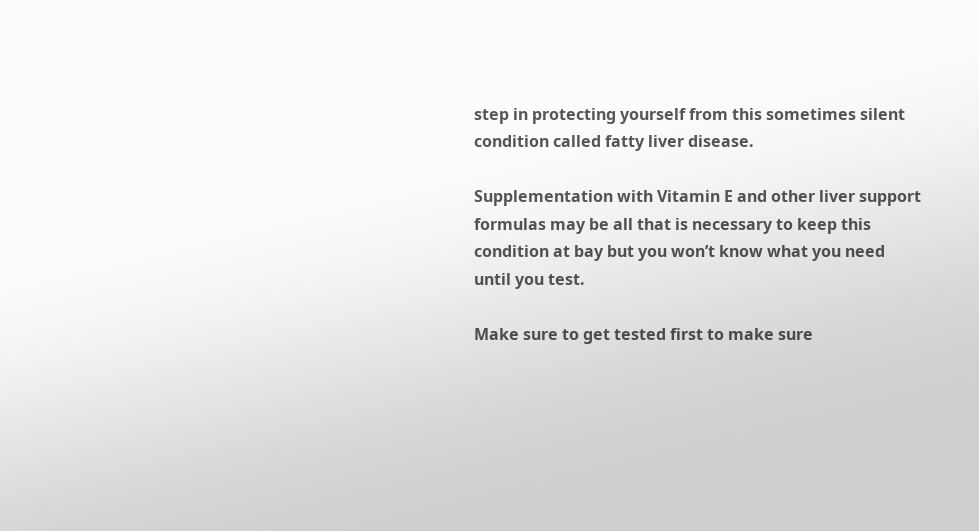step in protecting yourself from this sometimes silent condition called fatty liver disease.

Supplementation with Vitamin E and other liver support formulas may be all that is necessary to keep this condition at bay but you won’t know what you need until you test.

Make sure to get tested first to make sure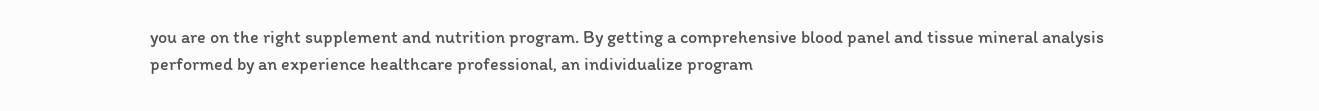you are on the right supplement and nutrition program. By getting a comprehensive blood panel and tissue mineral analysis performed by an experience healthcare professional, an individualize program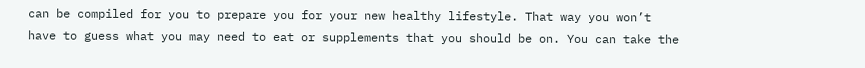can be compiled for you to prepare you for your new healthy lifestyle. That way you won’t have to guess what you may need to eat or supplements that you should be on. You can take the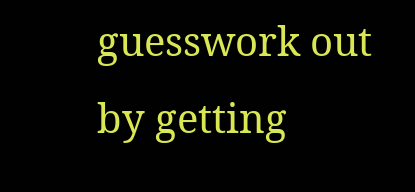guesswork out by getting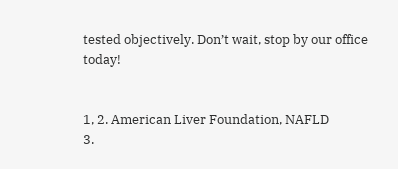tested objectively. Don’t wait, stop by our office today!


1, 2. American Liver Foundation, NAFLD
3.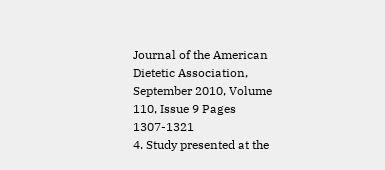Journal of the American Dietetic Association, September 2010, Volume 110, Issue 9 Pages 1307-1321
4. Study presented at the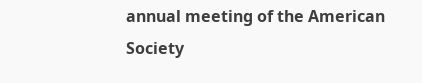annual meeting of the American Society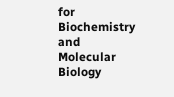for Biochemistry and Molecular Biology